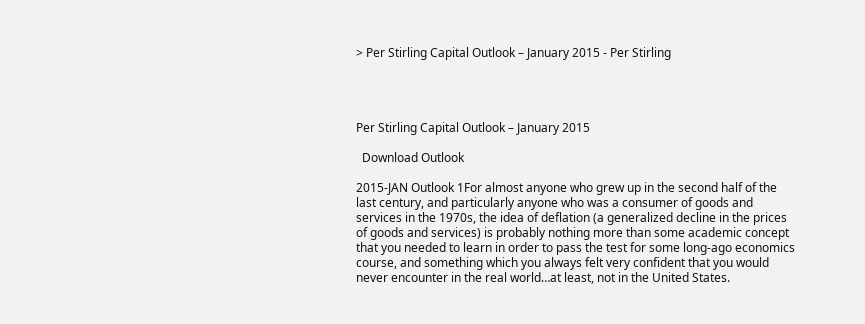> Per Stirling Capital Outlook – January 2015 - Per Stirling




Per Stirling Capital Outlook – January 2015

  Download Outlook

2015-JAN Outlook 1For almost anyone who grew up in the second half of the last century, and particularly anyone who was a consumer of goods and services in the 1970s, the idea of deflation (a generalized decline in the prices of goods and services) is probably nothing more than some academic concept that you needed to learn in order to pass the test for some long-ago economics course, and something which you always felt very confident that you would never encounter in the real world…at least, not in the United States.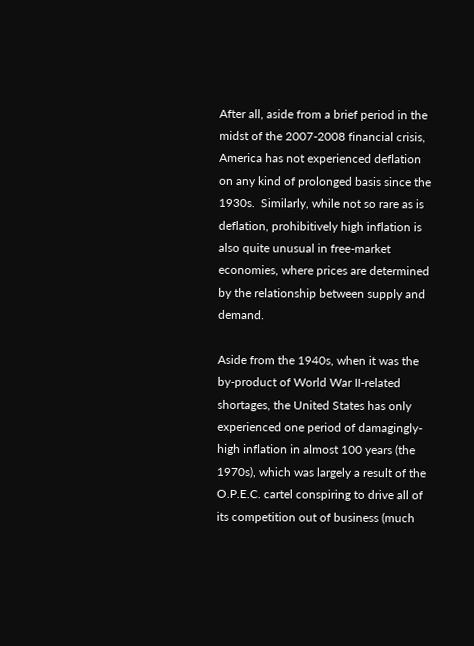After all, aside from a brief period in the midst of the 2007-2008 financial crisis, America has not experienced deflation on any kind of prolonged basis since the 1930s.  Similarly, while not so rare as is deflation, prohibitively high inflation is also quite unusual in free-market economies, where prices are determined by the relationship between supply and demand.

Aside from the 1940s, when it was the by-product of World War II-related shortages, the United States has only experienced one period of damagingly-high inflation in almost 100 years (the 1970s), which was largely a result of the O.P.E.C. cartel conspiring to drive all of its competition out of business (much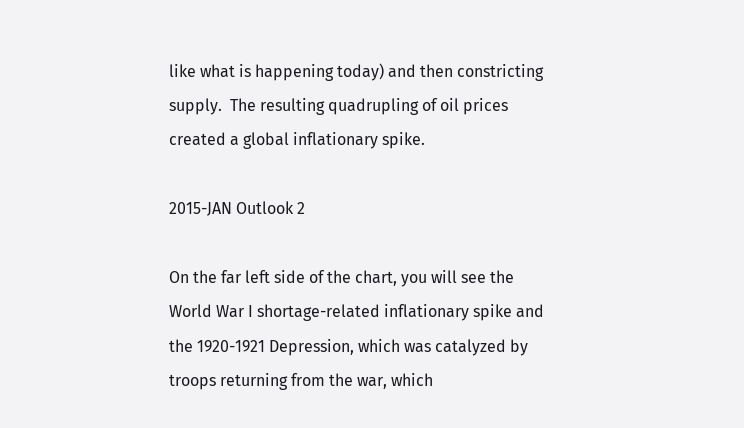like what is happening today) and then constricting supply.  The resulting quadrupling of oil prices created a global inflationary spike.

2015-JAN Outlook 2

On the far left side of the chart, you will see the World War I shortage-related inflationary spike and the 1920-1921 Depression, which was catalyzed by troops returning from the war, which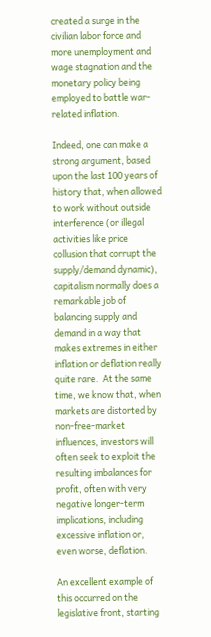created a surge in the civilian labor force and more unemployment and wage stagnation and the monetary policy being employed to battle war-related inflation.

Indeed, one can make a strong argument, based upon the last 100 years of history that, when allowed to work without outside interference (or illegal activities like price collusion that corrupt the supply/demand dynamic), capitalism normally does a remarkable job of balancing supply and demand in a way that makes extremes in either inflation or deflation really quite rare.  At the same time, we know that, when markets are distorted by non-free-market influences, investors will often seek to exploit the resulting imbalances for profit, often with very negative longer-term implications, including excessive inflation or, even worse, deflation.

An excellent example of this occurred on the legislative front, starting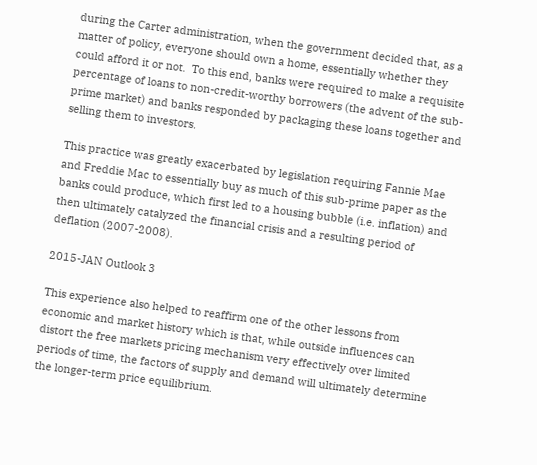during the Carter administration, when the government decided that, as a matter of policy, everyone should own a home, essentially whether they could afford it or not.  To this end, banks were required to make a requisite percentage of loans to non-credit-worthy borrowers (the advent of the sub-prime market) and banks responded by packaging these loans together and selling them to investors.

This practice was greatly exacerbated by legislation requiring Fannie Mae and Freddie Mac to essentially buy as much of this sub-prime paper as the banks could produce, which first led to a housing bubble (i.e. inflation) and then ultimately catalyzed the financial crisis and a resulting period of deflation (2007-2008).

2015-JAN Outlook 3

This experience also helped to reaffirm one of the other lessons from economic and market history which is that, while outside influences can distort the free markets pricing mechanism very effectively over limited periods of time, the factors of supply and demand will ultimately determine the longer-term price equilibrium.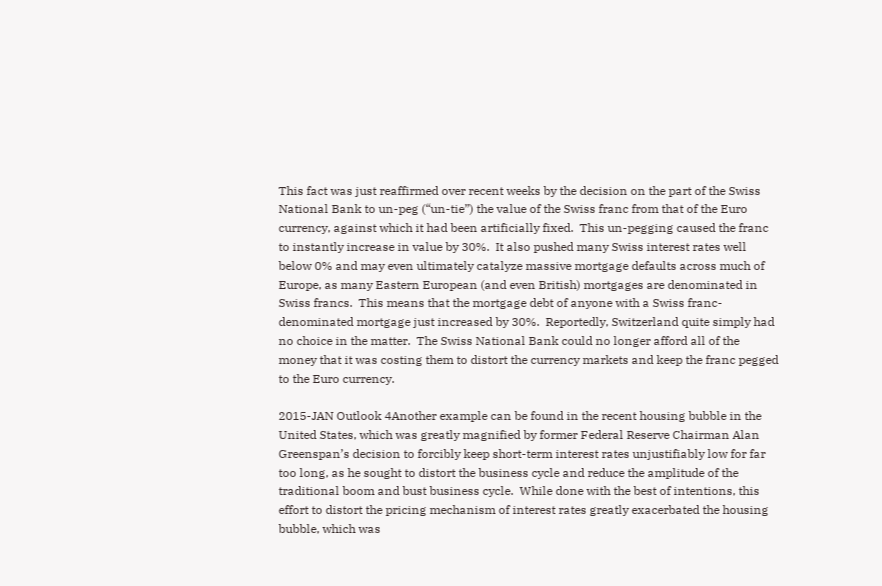This fact was just reaffirmed over recent weeks by the decision on the part of the Swiss National Bank to un-peg (“un-tie”) the value of the Swiss franc from that of the Euro currency, against which it had been artificially fixed.  This un-pegging caused the franc to instantly increase in value by 30%.  It also pushed many Swiss interest rates well below 0% and may even ultimately catalyze massive mortgage defaults across much of Europe, as many Eastern European (and even British) mortgages are denominated in Swiss francs.  This means that the mortgage debt of anyone with a Swiss franc-denominated mortgage just increased by 30%.  Reportedly, Switzerland quite simply had no choice in the matter.  The Swiss National Bank could no longer afford all of the money that it was costing them to distort the currency markets and keep the franc pegged to the Euro currency.

2015-JAN Outlook 4Another example can be found in the recent housing bubble in the United States, which was greatly magnified by former Federal Reserve Chairman Alan Greenspan’s decision to forcibly keep short-term interest rates unjustifiably low for far too long, as he sought to distort the business cycle and reduce the amplitude of the traditional boom and bust business cycle.  While done with the best of intentions, this effort to distort the pricing mechanism of interest rates greatly exacerbated the housing bubble, which was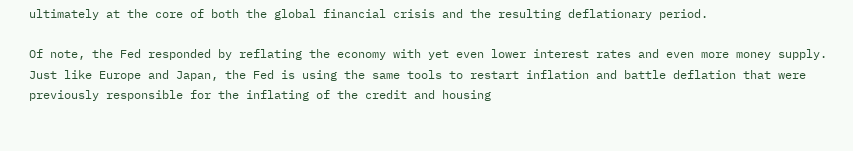ultimately at the core of both the global financial crisis and the resulting deflationary period.

Of note, the Fed responded by reflating the economy with yet even lower interest rates and even more money supply.  Just like Europe and Japan, the Fed is using the same tools to restart inflation and battle deflation that were previously responsible for the inflating of the credit and housing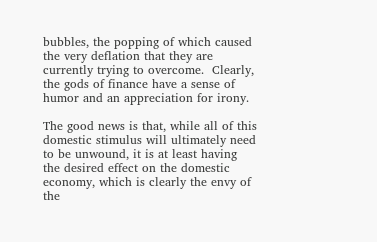bubbles, the popping of which caused the very deflation that they are currently trying to overcome.  Clearly, the gods of finance have a sense of humor and an appreciation for irony.

The good news is that, while all of this domestic stimulus will ultimately need to be unwound, it is at least having the desired effect on the domestic economy, which is clearly the envy of the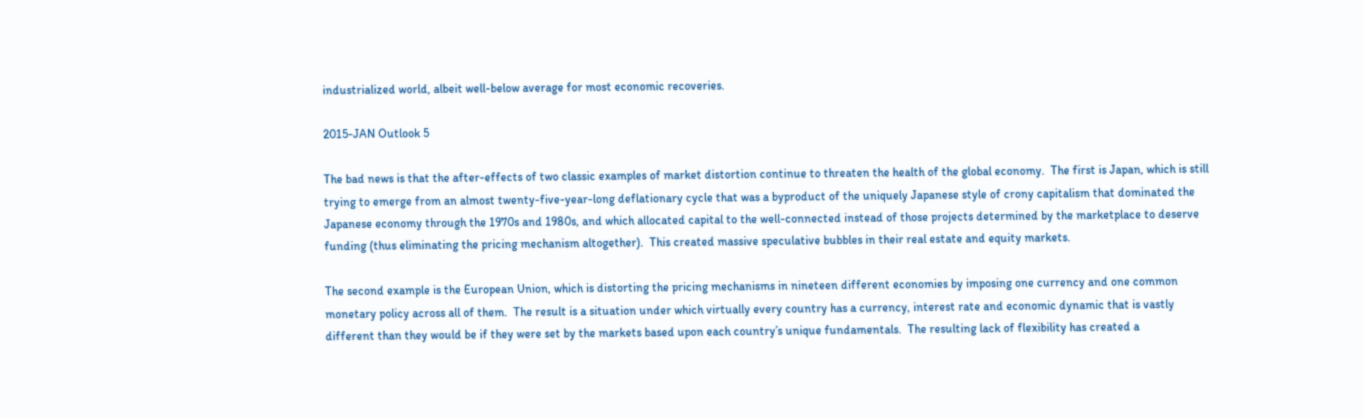industrialized world, albeit well-below average for most economic recoveries.

2015-JAN Outlook 5

The bad news is that the after-effects of two classic examples of market distortion continue to threaten the health of the global economy.  The first is Japan, which is still trying to emerge from an almost twenty-five-year-long deflationary cycle that was a byproduct of the uniquely Japanese style of crony capitalism that dominated the Japanese economy through the 1970s and 1980s, and which allocated capital to the well-connected instead of those projects determined by the marketplace to deserve funding (thus eliminating the pricing mechanism altogether).  This created massive speculative bubbles in their real estate and equity markets.

The second example is the European Union, which is distorting the pricing mechanisms in nineteen different economies by imposing one currency and one common monetary policy across all of them.  The result is a situation under which virtually every country has a currency, interest rate and economic dynamic that is vastly different than they would be if they were set by the markets based upon each country’s unique fundamentals.  The resulting lack of flexibility has created a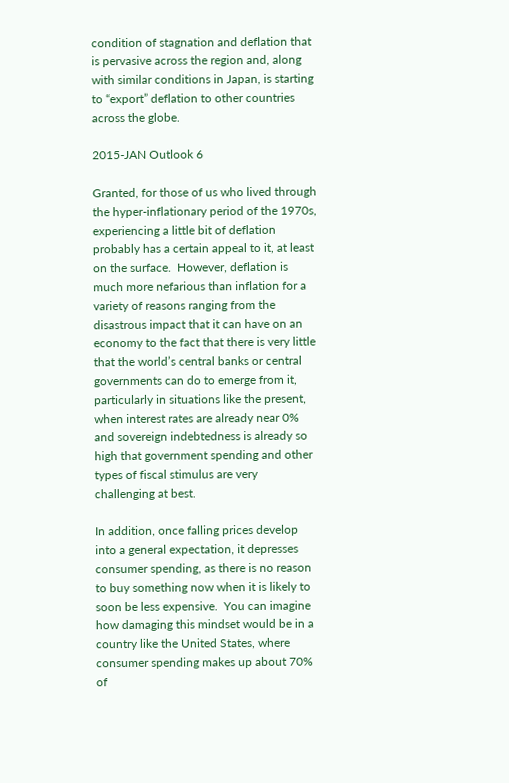condition of stagnation and deflation that is pervasive across the region and, along with similar conditions in Japan, is starting to “export” deflation to other countries across the globe.

2015-JAN Outlook 6

Granted, for those of us who lived through the hyper-inflationary period of the 1970s, experiencing a little bit of deflation probably has a certain appeal to it, at least on the surface.  However, deflation is much more nefarious than inflation for a variety of reasons ranging from the disastrous impact that it can have on an economy to the fact that there is very little that the world’s central banks or central governments can do to emerge from it, particularly in situations like the present, when interest rates are already near 0% and sovereign indebtedness is already so high that government spending and other types of fiscal stimulus are very challenging at best.

In addition, once falling prices develop into a general expectation, it depresses consumer spending, as there is no reason to buy something now when it is likely to soon be less expensive.  You can imagine how damaging this mindset would be in a country like the United States, where consumer spending makes up about 70% of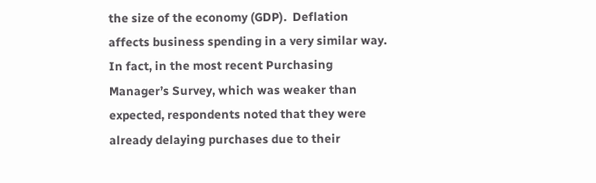the size of the economy (GDP).  Deflation affects business spending in a very similar way.  In fact, in the most recent Purchasing Manager’s Survey, which was weaker than expected, respondents noted that they were already delaying purchases due to their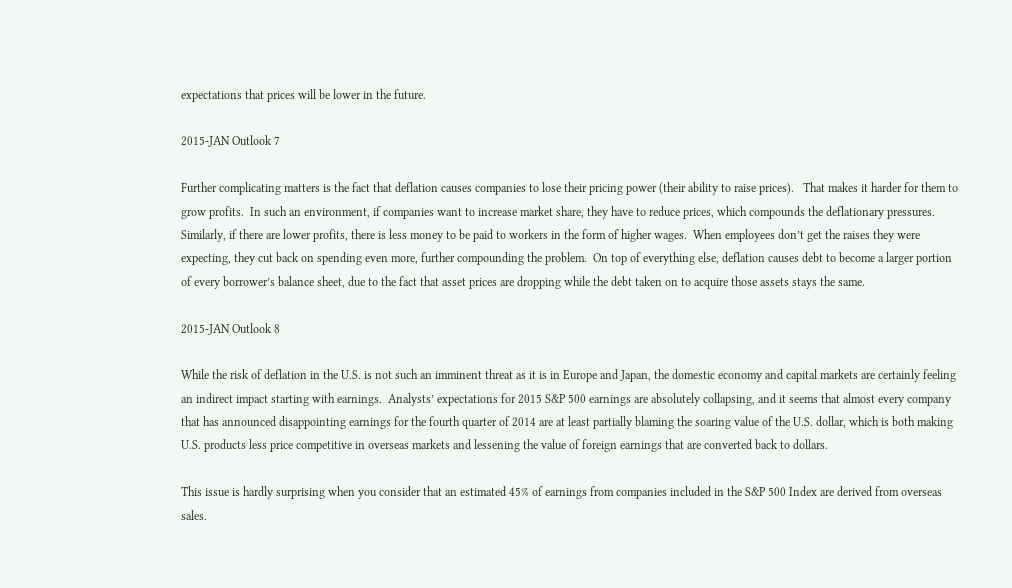expectations that prices will be lower in the future.

2015-JAN Outlook 7

Further complicating matters is the fact that deflation causes companies to lose their pricing power (their ability to raise prices).   That makes it harder for them to grow profits.  In such an environment, if companies want to increase market share, they have to reduce prices, which compounds the deflationary pressures.  Similarly, if there are lower profits, there is less money to be paid to workers in the form of higher wages.  When employees don’t get the raises they were expecting, they cut back on spending even more, further compounding the problem.  On top of everything else, deflation causes debt to become a larger portion of every borrower’s balance sheet, due to the fact that asset prices are dropping while the debt taken on to acquire those assets stays the same.

2015-JAN Outlook 8

While the risk of deflation in the U.S. is not such an imminent threat as it is in Europe and Japan, the domestic economy and capital markets are certainly feeling an indirect impact starting with earnings.  Analysts’ expectations for 2015 S&P 500 earnings are absolutely collapsing, and it seems that almost every company that has announced disappointing earnings for the fourth quarter of 2014 are at least partially blaming the soaring value of the U.S. dollar, which is both making U.S. products less price competitive in overseas markets and lessening the value of foreign earnings that are converted back to dollars.

This issue is hardly surprising when you consider that an estimated 45% of earnings from companies included in the S&P 500 Index are derived from overseas sales.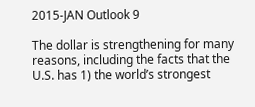2015-JAN Outlook 9

The dollar is strengthening for many reasons, including the facts that the U.S. has 1) the world’s strongest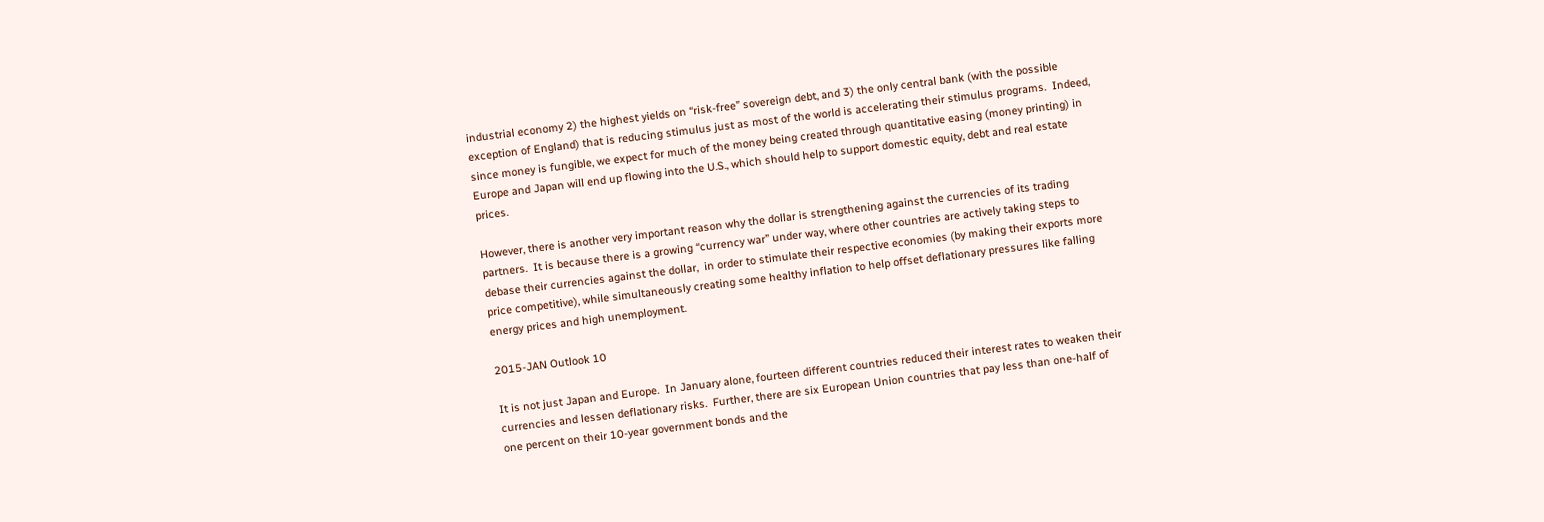industrial economy 2) the highest yields on “risk-free” sovereign debt, and 3) the only central bank (with the possible exception of England) that is reducing stimulus just as most of the world is accelerating their stimulus programs.  Indeed, since money is fungible, we expect for much of the money being created through quantitative easing (money printing) in Europe and Japan will end up flowing into the U.S., which should help to support domestic equity, debt and real estate prices.

However, there is another very important reason why the dollar is strengthening against the currencies of its trading partners.  It is because there is a growing “currency war” under way, where other countries are actively taking steps to debase their currencies against the dollar,  in order to stimulate their respective economies (by making their exports more price competitive), while simultaneously creating some healthy inflation to help offset deflationary pressures like falling energy prices and high unemployment.

2015-JAN Outlook 10

It is not just Japan and Europe.  In January alone, fourteen different countries reduced their interest rates to weaken their currencies and lessen deflationary risks.  Further, there are six European Union countries that pay less than one-half of one percent on their 10-year government bonds and the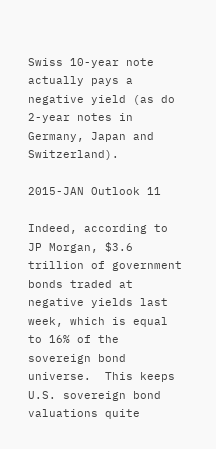Swiss 10-year note actually pays a negative yield (as do 2-year notes in Germany, Japan and Switzerland).

2015-JAN Outlook 11

Indeed, according to JP Morgan, $3.6 trillion of government bonds traded at negative yields last week, which is equal to 16% of the sovereign bond universe.  This keeps U.S. sovereign bond valuations quite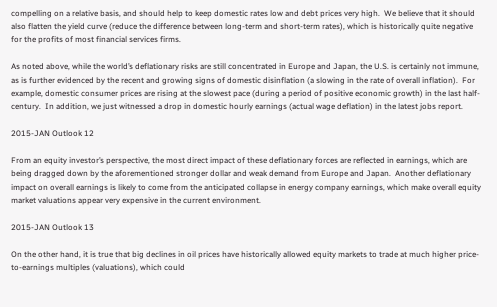compelling on a relative basis, and should help to keep domestic rates low and debt prices very high.  We believe that it should also flatten the yield curve (reduce the difference between long-term and short-term rates), which is historically quite negative for the profits of most financial services firms.

As noted above, while the world’s deflationary risks are still concentrated in Europe and Japan, the U.S. is certainly not immune, as is further evidenced by the recent and growing signs of domestic disinflation (a slowing in the rate of overall inflation).  For example, domestic consumer prices are rising at the slowest pace (during a period of positive economic growth) in the last half-century.  In addition, we just witnessed a drop in domestic hourly earnings (actual wage deflation) in the latest jobs report.

2015-JAN Outlook 12

From an equity investor’s perspective, the most direct impact of these deflationary forces are reflected in earnings, which are being dragged down by the aforementioned stronger dollar and weak demand from Europe and Japan.  Another deflationary impact on overall earnings is likely to come from the anticipated collapse in energy company earnings, which make overall equity market valuations appear very expensive in the current environment.

2015-JAN Outlook 13

On the other hand, it is true that big declines in oil prices have historically allowed equity markets to trade at much higher price-to-earnings multiples (valuations), which could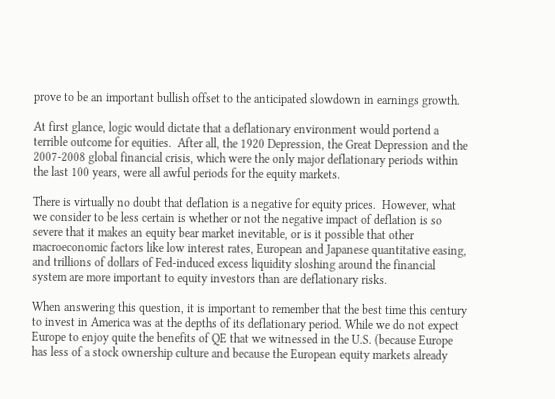prove to be an important bullish offset to the anticipated slowdown in earnings growth.

At first glance, logic would dictate that a deflationary environment would portend a terrible outcome for equities.  After all, the 1920 Depression, the Great Depression and the 2007-2008 global financial crisis, which were the only major deflationary periods within the last 100 years, were all awful periods for the equity markets.

There is virtually no doubt that deflation is a negative for equity prices.  However, what we consider to be less certain is whether or not the negative impact of deflation is so severe that it makes an equity bear market inevitable, or is it possible that other macroeconomic factors like low interest rates, European and Japanese quantitative easing, and trillions of dollars of Fed-induced excess liquidity sloshing around the financial system are more important to equity investors than are deflationary risks.

When answering this question, it is important to remember that the best time this century to invest in America was at the depths of its deflationary period. While we do not expect Europe to enjoy quite the benefits of QE that we witnessed in the U.S. (because Europe has less of a stock ownership culture and because the European equity markets already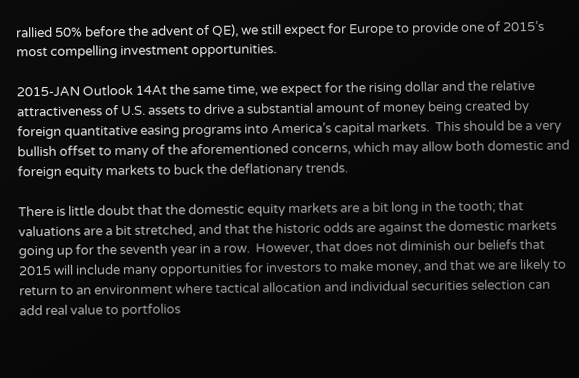rallied 50% before the advent of QE), we still expect for Europe to provide one of 2015’s most compelling investment opportunities.

2015-JAN Outlook 14At the same time, we expect for the rising dollar and the relative attractiveness of U.S. assets to drive a substantial amount of money being created by foreign quantitative easing programs into America’s capital markets.  This should be a very bullish offset to many of the aforementioned concerns, which may allow both domestic and foreign equity markets to buck the deflationary trends.

There is little doubt that the domestic equity markets are a bit long in the tooth; that valuations are a bit stretched, and that the historic odds are against the domestic markets going up for the seventh year in a row.  However, that does not diminish our beliefs that 2015 will include many opportunities for investors to make money, and that we are likely to return to an environment where tactical allocation and individual securities selection can add real value to portfolios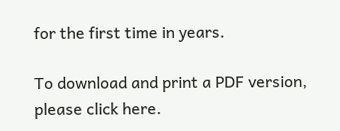for the first time in years.

To download and print a PDF version, please click here.